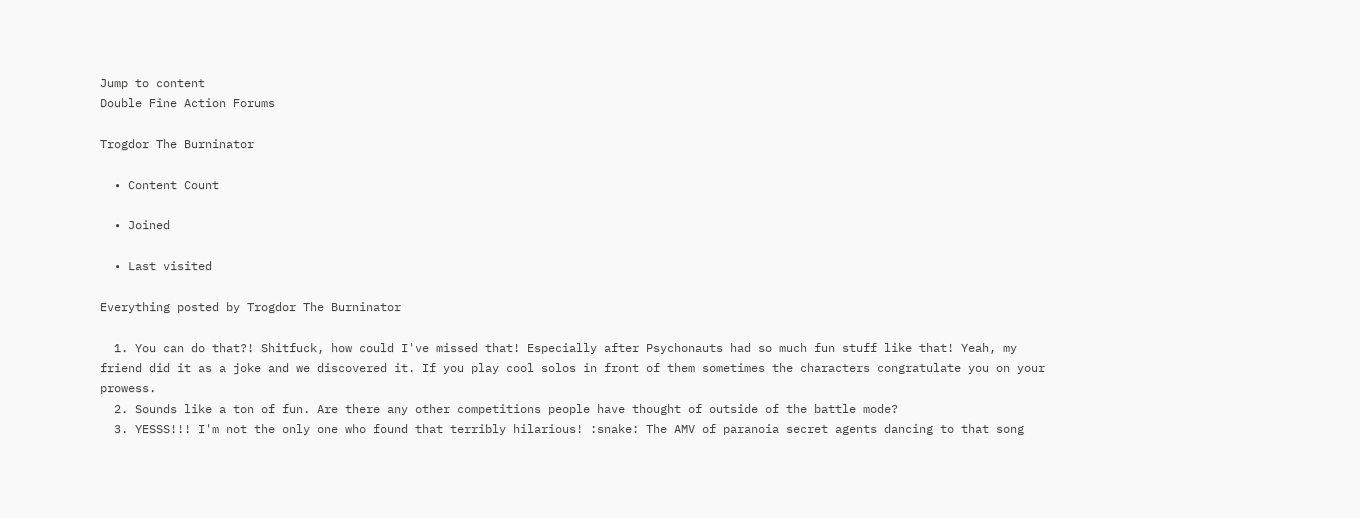Jump to content
Double Fine Action Forums

Trogdor The Burninator

  • Content Count

  • Joined

  • Last visited

Everything posted by Trogdor The Burninator

  1. You can do that?! Shitfuck, how could I've missed that! Especially after Psychonauts had so much fun stuff like that! Yeah, my friend did it as a joke and we discovered it. If you play cool solos in front of them sometimes the characters congratulate you on your prowess.
  2. Sounds like a ton of fun. Are there any other competitions people have thought of outside of the battle mode?
  3. YESSS!!! I'm not the only one who found that terribly hilarious! :snake: The AMV of paranoia secret agents dancing to that song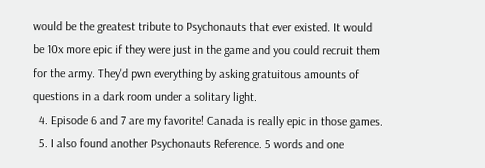would be the greatest tribute to Psychonauts that ever existed. It would be 10x more epic if they were just in the game and you could recruit them for the army. They'd pwn everything by asking gratuitous amounts of questions in a dark room under a solitary light.
  4. Episode 6 and 7 are my favorite! Canada is really epic in those games.
  5. I also found another Psychonauts Reference. 5 words and one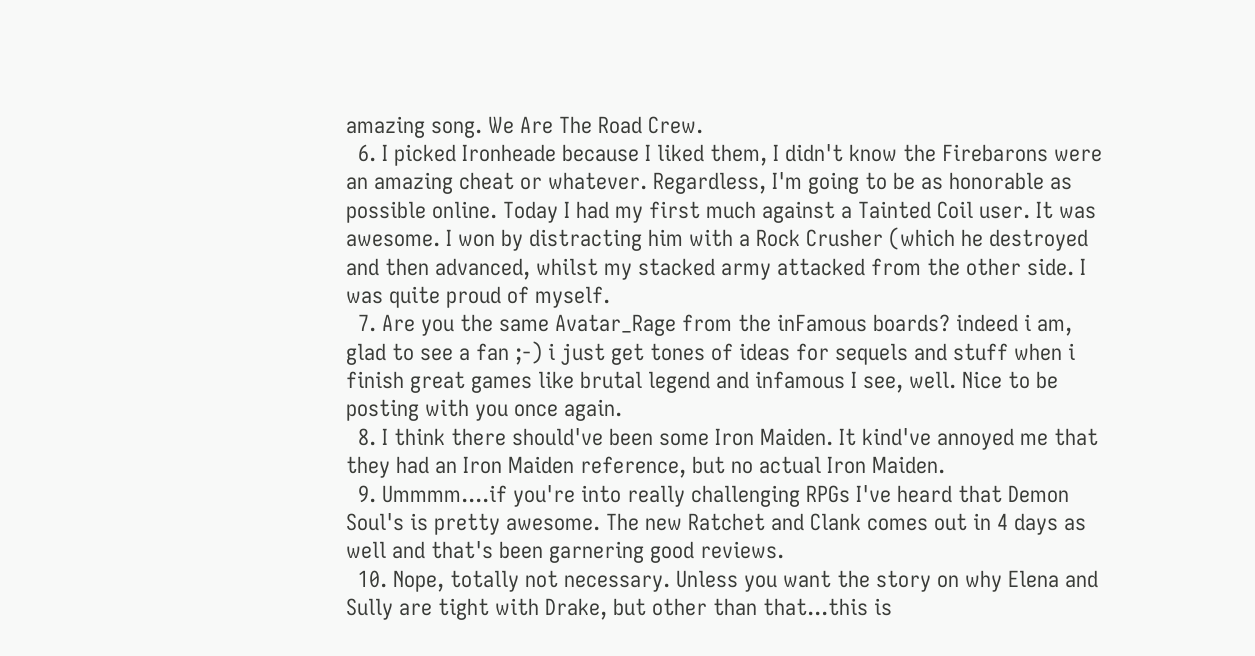amazing song. We Are The Road Crew.
  6. I picked Ironheade because I liked them, I didn't know the Firebarons were an amazing cheat or whatever. Regardless, I'm going to be as honorable as possible online. Today I had my first much against a Tainted Coil user. It was awesome. I won by distracting him with a Rock Crusher (which he destroyed and then advanced, whilst my stacked army attacked from the other side. I was quite proud of myself.
  7. Are you the same Avatar_Rage from the inFamous boards? indeed i am, glad to see a fan ;-) i just get tones of ideas for sequels and stuff when i finish great games like brutal legend and infamous I see, well. Nice to be posting with you once again.
  8. I think there should've been some Iron Maiden. It kind've annoyed me that they had an Iron Maiden reference, but no actual Iron Maiden.
  9. Ummmm....if you're into really challenging RPGs I've heard that Demon Soul's is pretty awesome. The new Ratchet and Clank comes out in 4 days as well and that's been garnering good reviews.
  10. Nope, totally not necessary. Unless you want the story on why Elena and Sully are tight with Drake, but other than that...this is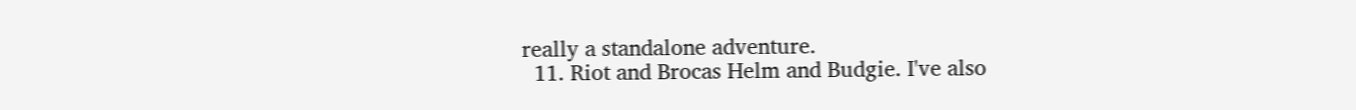really a standalone adventure.
  11. Riot and Brocas Helm and Budgie. I've also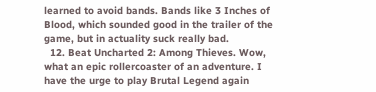learned to avoid bands. Bands like 3 Inches of Blood, which sounded good in the trailer of the game, but in actuality suck really bad.
  12. Beat Uncharted 2: Among Thieves. Wow, what an epic rollercoaster of an adventure. I have the urge to play Brutal Legend again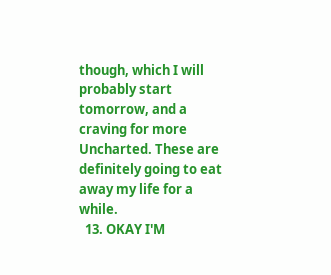though, which I will probably start tomorrow, and a craving for more Uncharted. These are definitely going to eat away my life for a while.
  13. OKAY I'M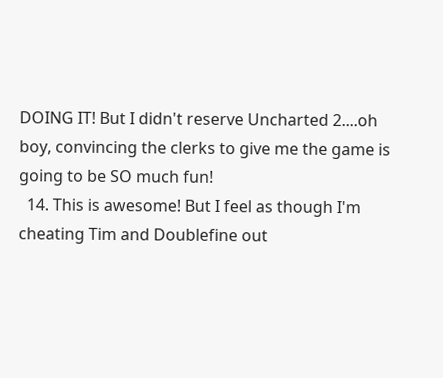DOING IT! But I didn't reserve Uncharted 2....oh boy, convincing the clerks to give me the game is going to be SO much fun!
  14. This is awesome! But I feel as though I'm cheating Tim and Doublefine out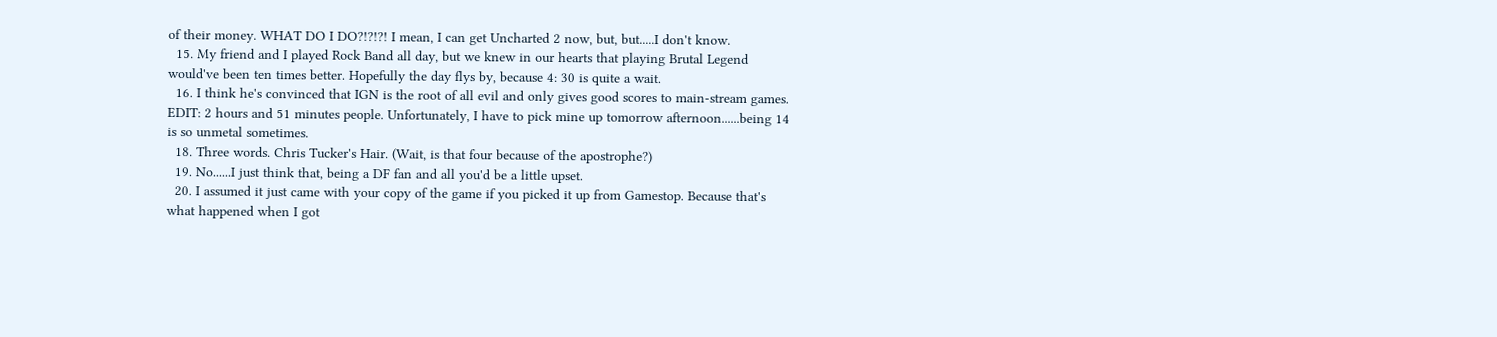of their money. WHAT DO I DO?!?!?! I mean, I can get Uncharted 2 now, but, but.....I don't know.
  15. My friend and I played Rock Band all day, but we knew in our hearts that playing Brutal Legend would've been ten times better. Hopefully the day flys by, because 4: 30 is quite a wait.
  16. I think he's convinced that IGN is the root of all evil and only gives good scores to main-stream games. EDIT: 2 hours and 51 minutes people. Unfortunately, I have to pick mine up tomorrow afternoon......being 14 is so unmetal sometimes.
  18. Three words. Chris Tucker's Hair. (Wait, is that four because of the apostrophe?)
  19. No......I just think that, being a DF fan and all you'd be a little upset.
  20. I assumed it just came with your copy of the game if you picked it up from Gamestop. Because that's what happened when I got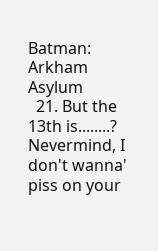Batman: Arkham Asylum
  21. But the 13th is........? Nevermind, I don't wanna' piss on your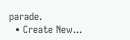parade.
  • Create New...